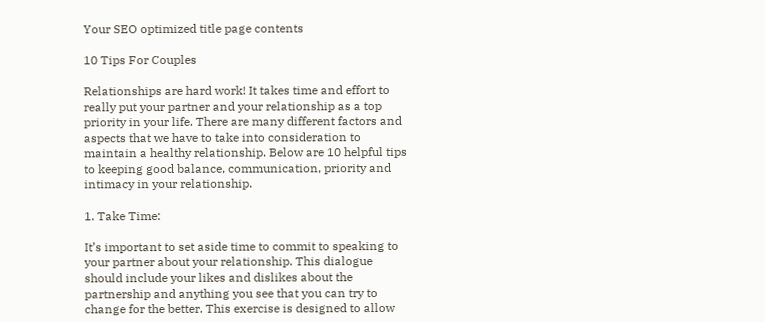Your SEO optimized title page contents

10 Tips For Couples

Relationships are hard work! It takes time and effort to really put your partner and your relationship as a top priority in your life. There are many different factors and aspects that we have to take into consideration to maintain a healthy relationship. Below are 10 helpful tips to keeping good balance, communication, priority and intimacy in your relationship.

1. Take Time:

It’s important to set aside time to commit to speaking to your partner about your relationship. This dialogue should include your likes and dislikes about the partnership and anything you see that you can try to change for the better. This exercise is designed to allow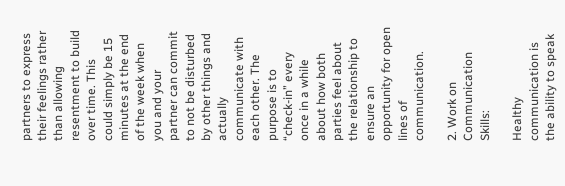partners to express their feelings rather than allowing resentment to build over time. This could simply be 15 minutes at the end of the week when you and your partner can commit to not be disturbed by other things and actually communicate with each other. The purpose is to “check-in” every once in a while about how both parties feel about the relationship to ensure an opportunity for open lines of communication.

2. Work on Communication Skills:

Healthy communication is the ability to speak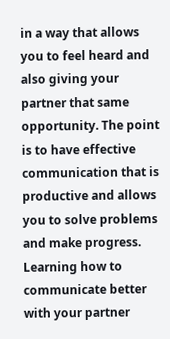in a way that allows you to feel heard and also giving your partner that same opportunity. The point is to have effective communication that is productive and allows you to solve problems and make progress. Learning how to communicate better with your partner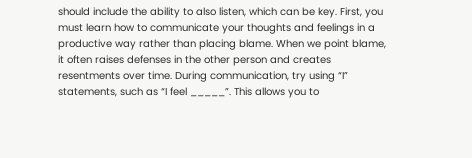should include the ability to also listen, which can be key. First, you must learn how to communicate your thoughts and feelings in a productive way rather than placing blame. When we point blame, it often raises defenses in the other person and creates resentments over time. During communication, try using “I” statements, such as “I feel _____”. This allows you to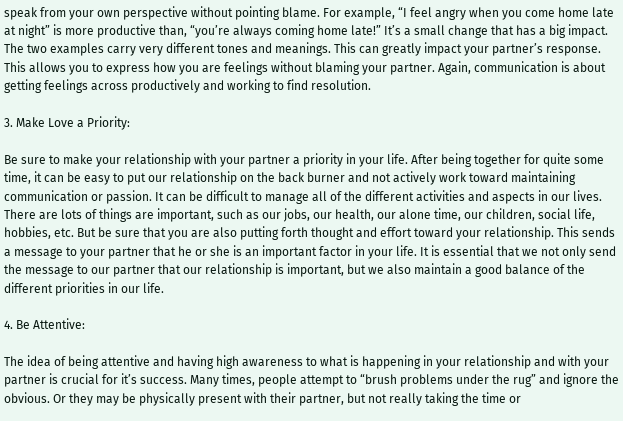speak from your own perspective without pointing blame. For example, “I feel angry when you come home late at night” is more productive than, “you’re always coming home late!” It’s a small change that has a big impact. The two examples carry very different tones and meanings. This can greatly impact your partner’s response. This allows you to express how you are feelings without blaming your partner. Again, communication is about getting feelings across productively and working to find resolution.

3. Make Love a Priority:

Be sure to make your relationship with your partner a priority in your life. After being together for quite some time, it can be easy to put our relationship on the back burner and not actively work toward maintaining communication or passion. It can be difficult to manage all of the different activities and aspects in our lives. There are lots of things are important, such as our jobs, our health, our alone time, our children, social life, hobbies, etc. But be sure that you are also putting forth thought and effort toward your relationship. This sends a message to your partner that he or she is an important factor in your life. It is essential that we not only send the message to our partner that our relationship is important, but we also maintain a good balance of the different priorities in our life.

4. Be Attentive:

The idea of being attentive and having high awareness to what is happening in your relationship and with your partner is crucial for it’s success. Many times, people attempt to “brush problems under the rug” and ignore the obvious. Or they may be physically present with their partner, but not really taking the time or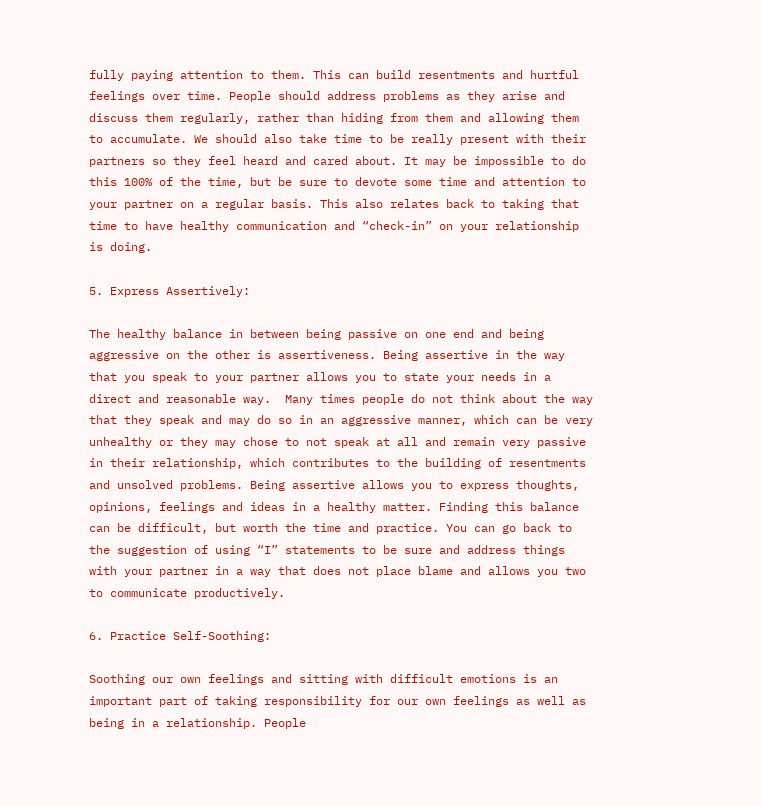fully paying attention to them. This can build resentments and hurtful feelings over time. People should address problems as they arise and discuss them regularly, rather than hiding from them and allowing them to accumulate. We should also take time to be really present with their partners so they feel heard and cared about. It may be impossible to do this 100% of the time, but be sure to devote some time and attention to your partner on a regular basis. This also relates back to taking that time to have healthy communication and “check-in” on your relationship is doing.

5. Express Assertively:

The healthy balance in between being passive on one end and being aggressive on the other is assertiveness. Being assertive in the way that you speak to your partner allows you to state your needs in a direct and reasonable way.  Many times people do not think about the way that they speak and may do so in an aggressive manner, which can be very unhealthy or they may chose to not speak at all and remain very passive in their relationship, which contributes to the building of resentments and unsolved problems. Being assertive allows you to express thoughts, opinions, feelings and ideas in a healthy matter. Finding this balance can be difficult, but worth the time and practice. You can go back to the suggestion of using “I” statements to be sure and address things with your partner in a way that does not place blame and allows you two to communicate productively.

6. Practice Self-Soothing:

Soothing our own feelings and sitting with difficult emotions is an important part of taking responsibility for our own feelings as well as being in a relationship. People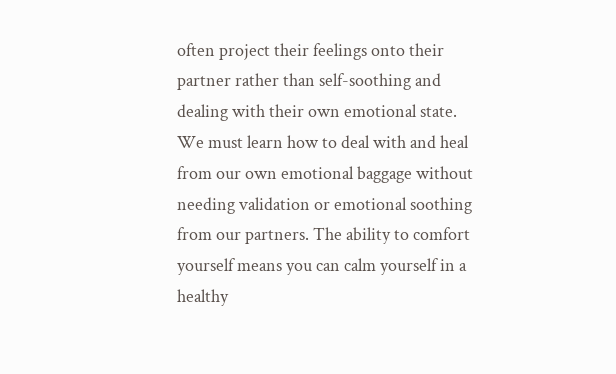often project their feelings onto their partner rather than self-soothing and dealing with their own emotional state. We must learn how to deal with and heal from our own emotional baggage without needing validation or emotional soothing from our partners. The ability to comfort yourself means you can calm yourself in a healthy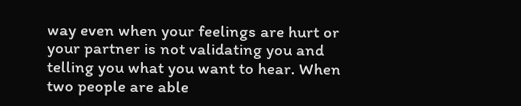way even when your feelings are hurt or your partner is not validating you and telling you what you want to hear. When two people are able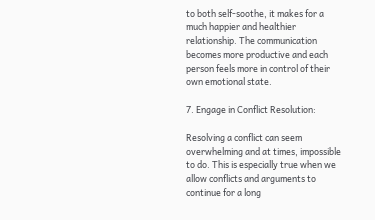to both self-soothe, it makes for a much happier and healthier relationship. The communication becomes more productive and each person feels more in control of their own emotional state.

7. Engage in Conflict Resolution:

Resolving a conflict can seem overwhelming and at times, impossible to do. This is especially true when we allow conflicts and arguments to continue for a long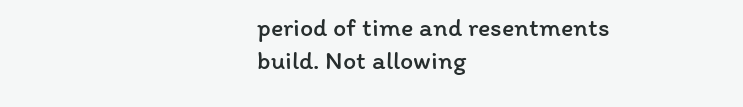period of time and resentments build. Not allowing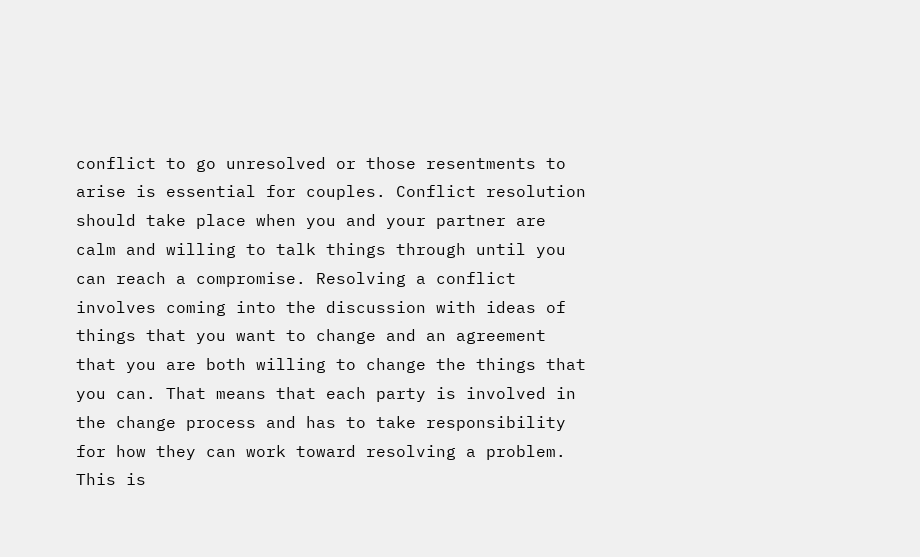conflict to go unresolved or those resentments to arise is essential for couples. Conflict resolution should take place when you and your partner are calm and willing to talk things through until you can reach a compromise. Resolving a conflict involves coming into the discussion with ideas of things that you want to change and an agreement that you are both willing to change the things that you can. That means that each party is involved in the change process and has to take responsibility for how they can work toward resolving a problem. This is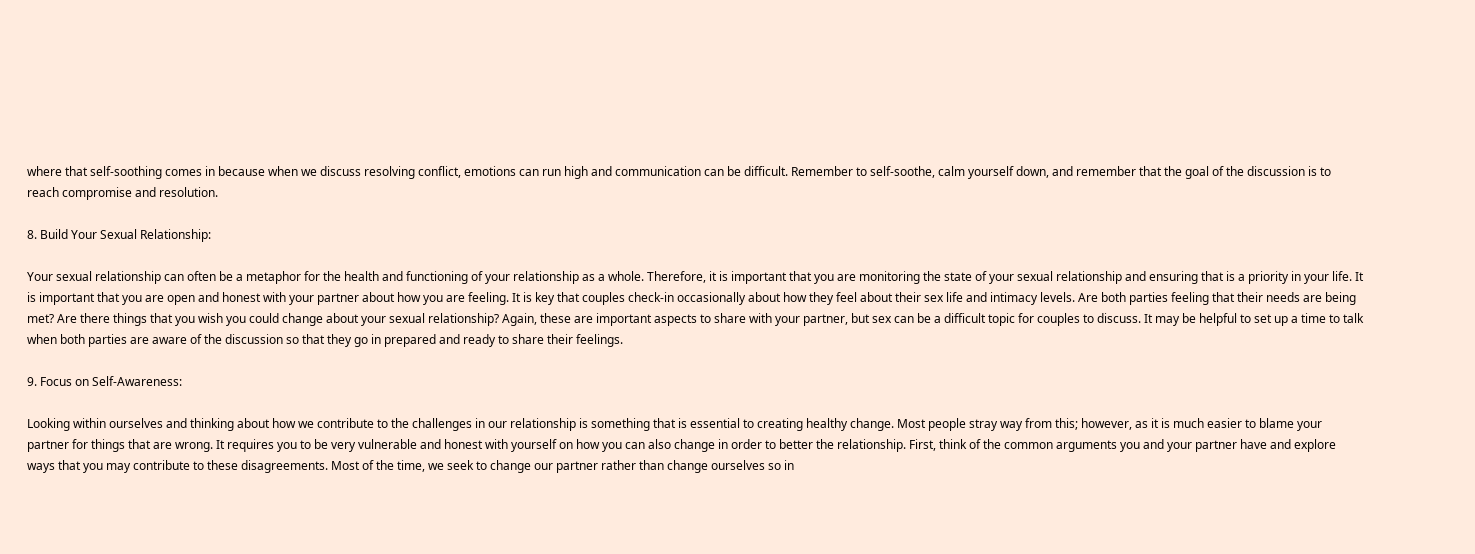where that self-soothing comes in because when we discuss resolving conflict, emotions can run high and communication can be difficult. Remember to self-soothe, calm yourself down, and remember that the goal of the discussion is to reach compromise and resolution.

8. Build Your Sexual Relationship:

Your sexual relationship can often be a metaphor for the health and functioning of your relationship as a whole. Therefore, it is important that you are monitoring the state of your sexual relationship and ensuring that is a priority in your life. It is important that you are open and honest with your partner about how you are feeling. It is key that couples check-in occasionally about how they feel about their sex life and intimacy levels. Are both parties feeling that their needs are being met? Are there things that you wish you could change about your sexual relationship? Again, these are important aspects to share with your partner, but sex can be a difficult topic for couples to discuss. It may be helpful to set up a time to talk when both parties are aware of the discussion so that they go in prepared and ready to share their feelings.

9. Focus on Self-Awareness:

Looking within ourselves and thinking about how we contribute to the challenges in our relationship is something that is essential to creating healthy change. Most people stray way from this; however, as it is much easier to blame your partner for things that are wrong. It requires you to be very vulnerable and honest with yourself on how you can also change in order to better the relationship. First, think of the common arguments you and your partner have and explore ways that you may contribute to these disagreements. Most of the time, we seek to change our partner rather than change ourselves so in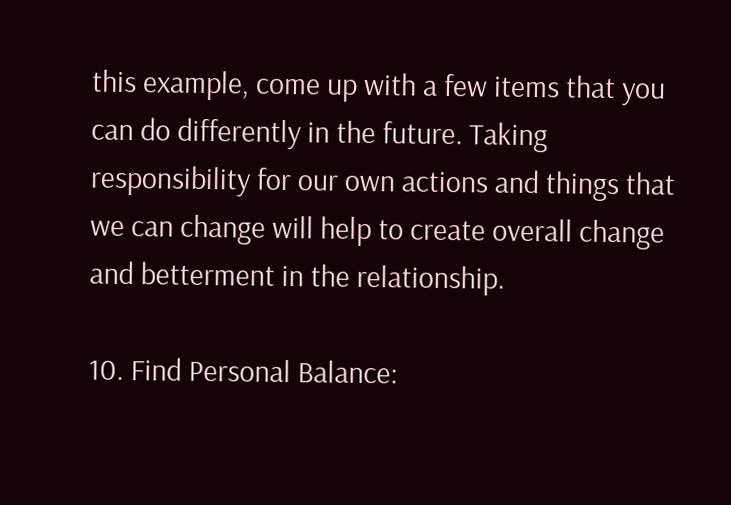this example, come up with a few items that you can do differently in the future. Taking responsibility for our own actions and things that we can change will help to create overall change and betterment in the relationship.

10. Find Personal Balance: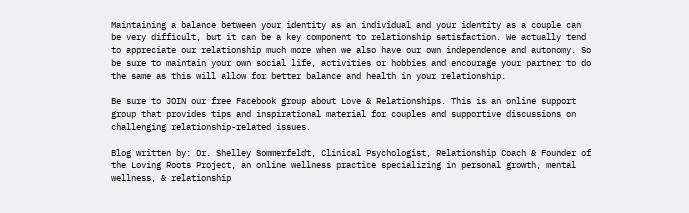Maintaining a balance between your identity as an individual and your identity as a couple can be very difficult, but it can be a key component to relationship satisfaction. We actually tend to appreciate our relationship much more when we also have our own independence and autonomy. So be sure to maintain your own social life, activities or hobbies and encourage your partner to do the same as this will allow for better balance and health in your relationship.

Be sure to JOIN our free Facebook group about Love & Relationships. This is an online support group that provides tips and inspirational material for couples and supportive discussions on challenging relationship-related issues.

Blog written by: Dr. Shelley Sommerfeldt, Clinical Psychologist, Relationship Coach & Founder of the Loving Roots Project, an online wellness practice specializing in personal growth, mental wellness, & relationship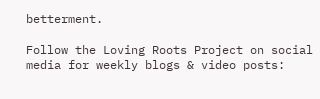betterment.

Follow the Loving Roots Project on social media for weekly blogs & video posts: